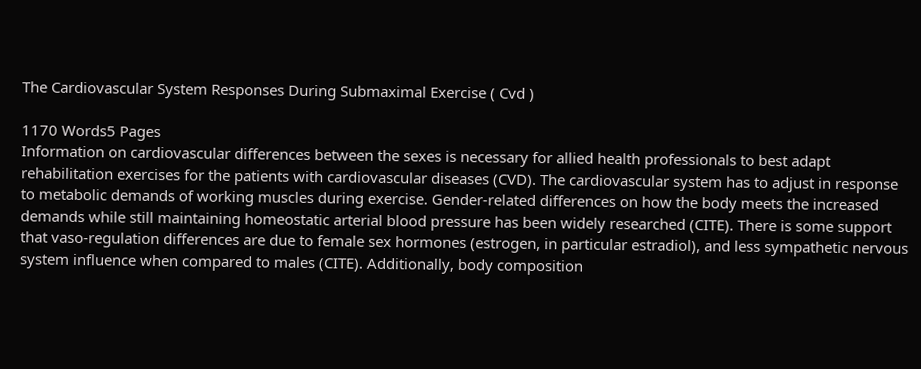The Cardiovascular System Responses During Submaximal Exercise ( Cvd )

1170 Words5 Pages
Information on cardiovascular differences between the sexes is necessary for allied health professionals to best adapt rehabilitation exercises for the patients with cardiovascular diseases (CVD). The cardiovascular system has to adjust in response to metabolic demands of working muscles during exercise. Gender-related differences on how the body meets the increased demands while still maintaining homeostatic arterial blood pressure has been widely researched (CITE). There is some support that vaso-regulation differences are due to female sex hormones (estrogen, in particular estradiol), and less sympathetic nervous system influence when compared to males (CITE). Additionally, body composition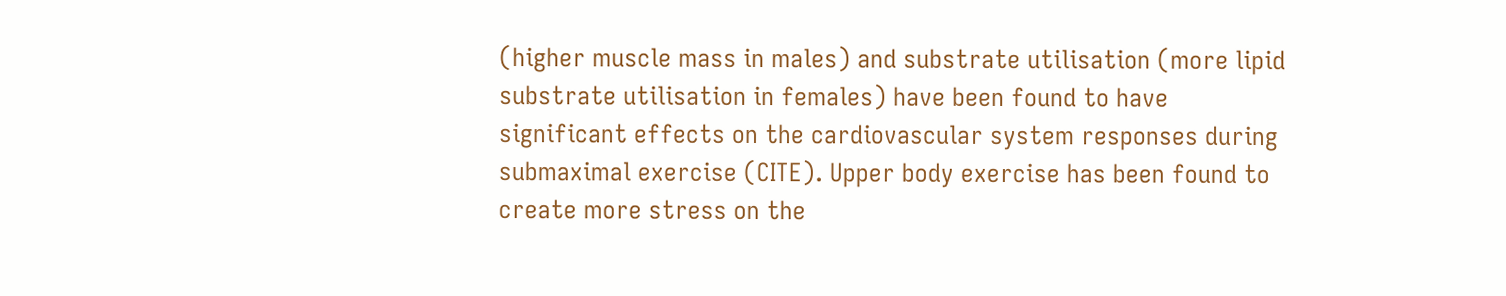(higher muscle mass in males) and substrate utilisation (more lipid substrate utilisation in females) have been found to have significant effects on the cardiovascular system responses during submaximal exercise (CITE). Upper body exercise has been found to create more stress on the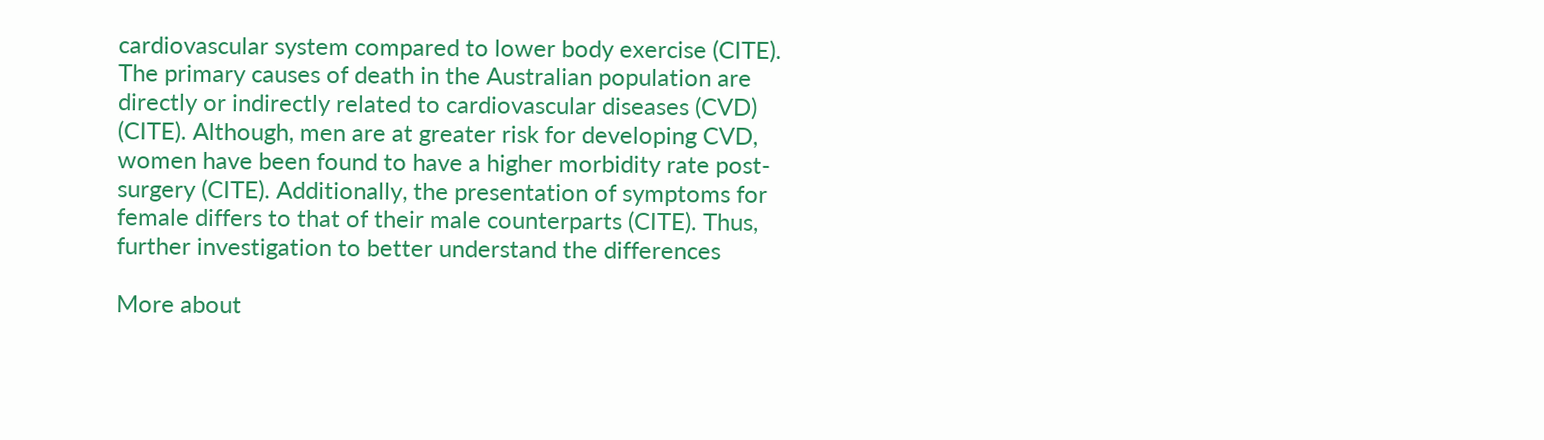cardiovascular system compared to lower body exercise (CITE). The primary causes of death in the Australian population are directly or indirectly related to cardiovascular diseases (CVD) (CITE). Although, men are at greater risk for developing CVD, women have been found to have a higher morbidity rate post-surgery (CITE). Additionally, the presentation of symptoms for female differs to that of their male counterparts (CITE). Thus, further investigation to better understand the differences

More about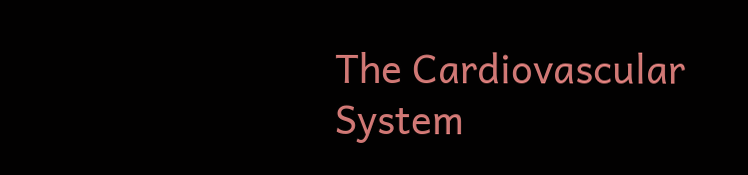The Cardiovascular System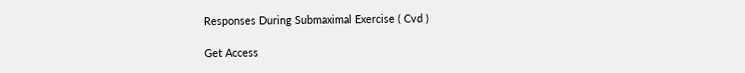Responses During Submaximal Exercise ( Cvd )

Get Access